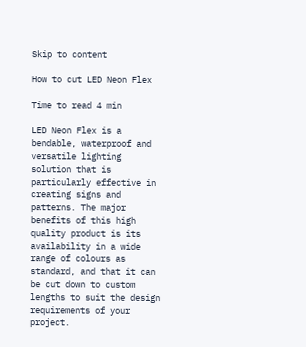Skip to content

How to cut LED Neon Flex

Time to read 4 min

LED Neon Flex is a bendable, waterproof and versatile lighting solution that is particularly effective in creating signs and patterns. The major benefits of this high quality product is its availability in a wide range of colours as standard, and that it can be cut down to custom lengths to suit the design requirements of your project.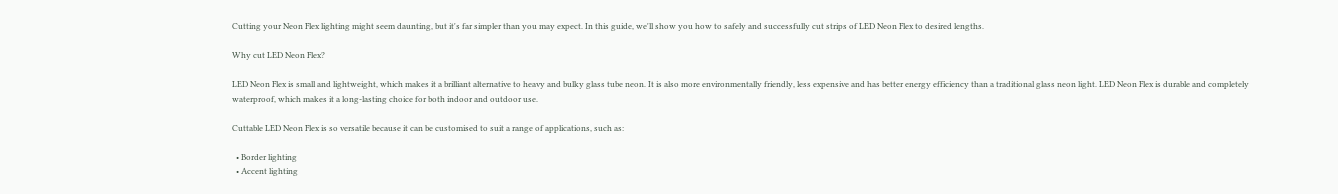Cutting your Neon Flex lighting might seem daunting, but it's far simpler than you may expect. In this guide, we'll show you how to safely and successfully cut strips of LED Neon Flex to desired lengths.

Why cut LED Neon Flex?

LED Neon Flex is small and lightweight, which makes it a brilliant alternative to heavy and bulky glass tube neon. It is also more environmentally friendly, less expensive and has better energy efficiency than a traditional glass neon light. LED Neon Flex is durable and completely waterproof, which makes it a long-lasting choice for both indoor and outdoor use.

Cuttable LED Neon Flex is so versatile because it can be customised to suit a range of applications, such as:

  • Border lighting
  • Accent lighting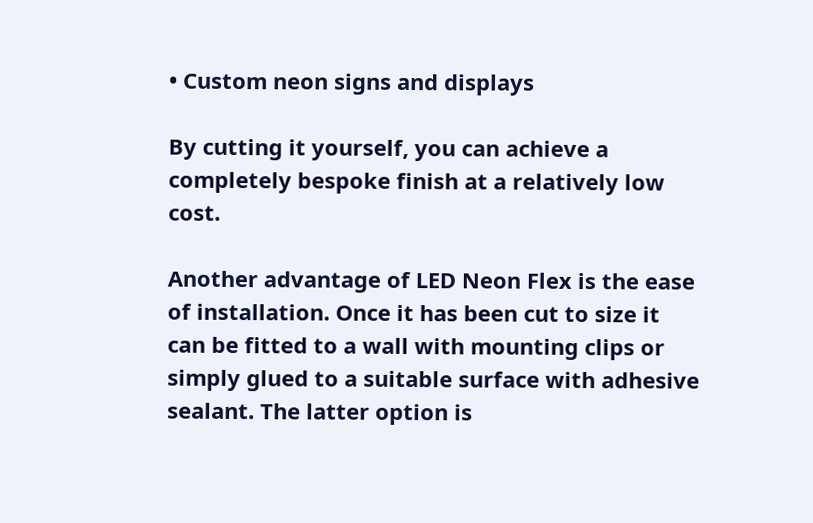• Custom neon signs and displays

By cutting it yourself, you can achieve a completely bespoke finish at a relatively low cost.

Another advantage of LED Neon Flex is the ease of installation. Once it has been cut to size it can be fitted to a wall with mounting clips or simply glued to a suitable surface with adhesive sealant. The latter option is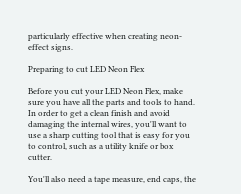particularly effective when creating neon-effect signs.

Preparing to cut LED Neon Flex

Before you cut your LED Neon Flex, make sure you have all the parts and tools to hand. In order to get a clean finish and avoid damaging the internal wires, you'll want to use a sharp cutting tool that is easy for you to control, such as a utility knife or box cutter.

You'll also need a tape measure, end caps, the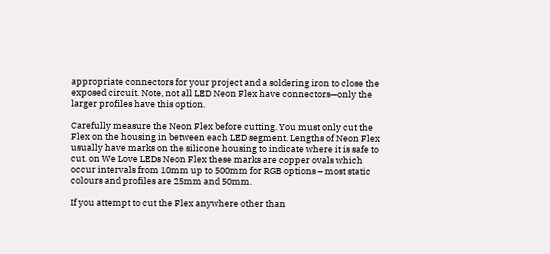appropriate connectors for your project and a soldering iron to close the exposed circuit. Note, not all LED Neon Flex have connectors—only the larger profiles have this option.

Carefully measure the Neon Flex before cutting. You must only cut the Flex on the housing in between each LED segment. Lengths of Neon Flex usually have marks on the silicone housing to indicate where it is safe to cut. on We Love LEDs Neon Flex these marks are copper ovals which occur intervals from 10mm up to 500mm for RGB options – most static colours and profiles are 25mm and 50mm.

If you attempt to cut the Flex anywhere other than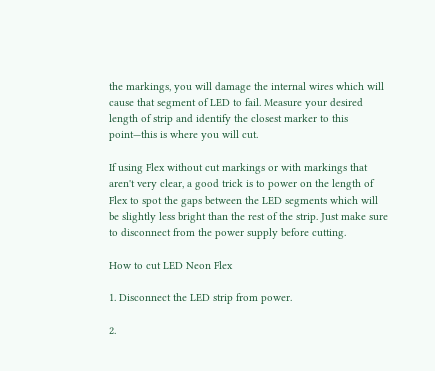the markings, you will damage the internal wires which will cause that segment of LED to fail. Measure your desired length of strip and identify the closest marker to this point—this is where you will cut.

If using Flex without cut markings or with markings that aren't very clear, a good trick is to power on the length of Flex to spot the gaps between the LED segments which will be slightly less bright than the rest of the strip. Just make sure to disconnect from the power supply before cutting.

How to cut LED Neon Flex

1. Disconnect the LED strip from power.

2.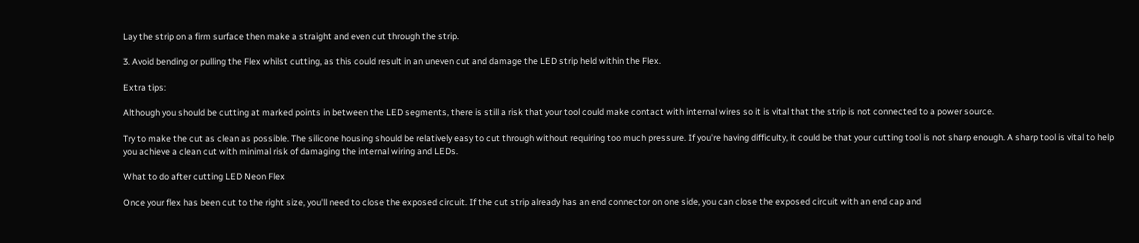Lay the strip on a firm surface then make a straight and even cut through the strip.

3. Avoid bending or pulling the Flex whilst cutting, as this could result in an uneven cut and damage the LED strip held within the Flex.

Extra tips:

Although you should be cutting at marked points in between the LED segments, there is still a risk that your tool could make contact with internal wires so it is vital that the strip is not connected to a power source.

Try to make the cut as clean as possible. The silicone housing should be relatively easy to cut through without requiring too much pressure. If you're having difficulty, it could be that your cutting tool is not sharp enough. A sharp tool is vital to help you achieve a clean cut with minimal risk of damaging the internal wiring and LEDs.

What to do after cutting LED Neon Flex

Once your flex has been cut to the right size, you'll need to close the exposed circuit. If the cut strip already has an end connector on one side, you can close the exposed circuit with an end cap and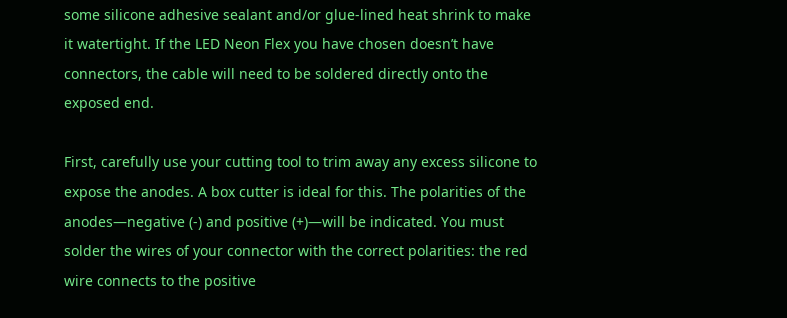some silicone adhesive sealant and/or glue-lined heat shrink to make it watertight. If the LED Neon Flex you have chosen doesn’t have connectors, the cable will need to be soldered directly onto the exposed end.

First, carefully use your cutting tool to trim away any excess silicone to expose the anodes. A box cutter is ideal for this. The polarities of the anodes—negative (-) and positive (+)—will be indicated. You must solder the wires of your connector with the correct polarities: the red wire connects to the positive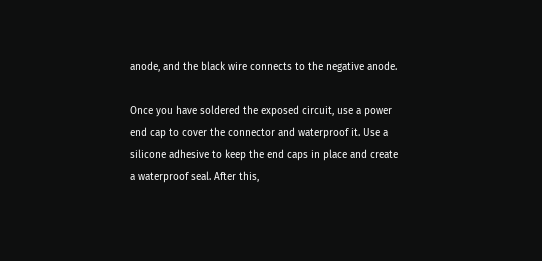anode, and the black wire connects to the negative anode.

Once you have soldered the exposed circuit, use a power end cap to cover the connector and waterproof it. Use a silicone adhesive to keep the end caps in place and create a waterproof seal. After this,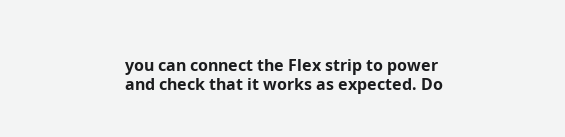you can connect the Flex strip to power and check that it works as expected. Do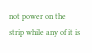not power on the strip while any of it is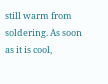still warm from soldering. As soon as it is cool,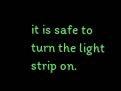it is safe to turn the light strip on.